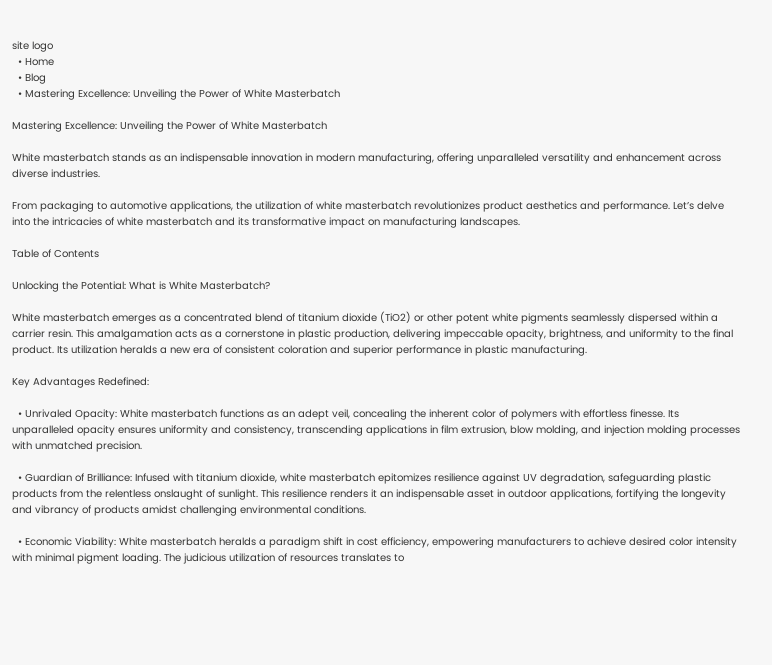site logo
  • Home
  • Blog
  • Mastering Excellence: Unveiling the Power of White Masterbatch

Mastering Excellence: Unveiling the Power of White Masterbatch

White masterbatch stands as an indispensable innovation in modern manufacturing, offering unparalleled versatility and enhancement across diverse industries.

From packaging to automotive applications, the utilization of white masterbatch revolutionizes product aesthetics and performance. Let’s delve into the intricacies of white masterbatch and its transformative impact on manufacturing landscapes.

Table of Contents

Unlocking the Potential: What is White Masterbatch?

White masterbatch emerges as a concentrated blend of titanium dioxide (TiO2) or other potent white pigments seamlessly dispersed within a carrier resin. This amalgamation acts as a cornerstone in plastic production, delivering impeccable opacity, brightness, and uniformity to the final product. Its utilization heralds a new era of consistent coloration and superior performance in plastic manufacturing.

Key Advantages Redefined:

  • Unrivaled Opacity: White masterbatch functions as an adept veil, concealing the inherent color of polymers with effortless finesse. Its unparalleled opacity ensures uniformity and consistency, transcending applications in film extrusion, blow molding, and injection molding processes with unmatched precision.

  • Guardian of Brilliance: Infused with titanium dioxide, white masterbatch epitomizes resilience against UV degradation, safeguarding plastic products from the relentless onslaught of sunlight. This resilience renders it an indispensable asset in outdoor applications, fortifying the longevity and vibrancy of products amidst challenging environmental conditions.

  • Economic Viability: White masterbatch heralds a paradigm shift in cost efficiency, empowering manufacturers to achieve desired color intensity with minimal pigment loading. The judicious utilization of resources translates to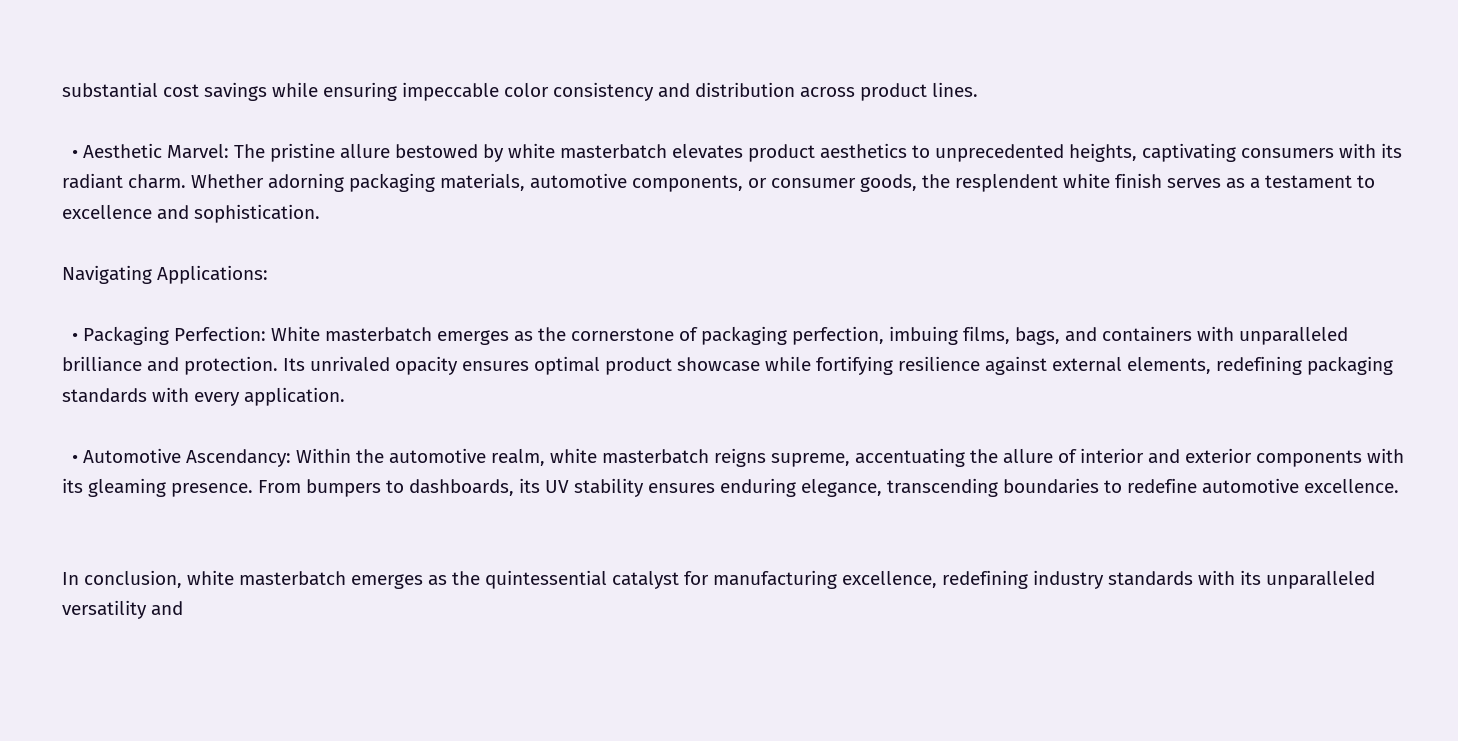substantial cost savings while ensuring impeccable color consistency and distribution across product lines.

  • Aesthetic Marvel: The pristine allure bestowed by white masterbatch elevates product aesthetics to unprecedented heights, captivating consumers with its radiant charm. Whether adorning packaging materials, automotive components, or consumer goods, the resplendent white finish serves as a testament to excellence and sophistication.

Navigating Applications:

  • Packaging Perfection: White masterbatch emerges as the cornerstone of packaging perfection, imbuing films, bags, and containers with unparalleled brilliance and protection. Its unrivaled opacity ensures optimal product showcase while fortifying resilience against external elements, redefining packaging standards with every application.

  • Automotive Ascendancy: Within the automotive realm, white masterbatch reigns supreme, accentuating the allure of interior and exterior components with its gleaming presence. From bumpers to dashboards, its UV stability ensures enduring elegance, transcending boundaries to redefine automotive excellence.


In conclusion, white masterbatch emerges as the quintessential catalyst for manufacturing excellence, redefining industry standards with its unparalleled versatility and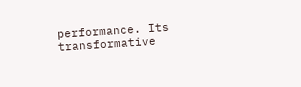performance. Its transformative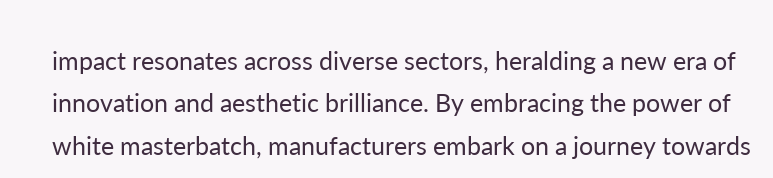impact resonates across diverse sectors, heralding a new era of innovation and aesthetic brilliance. By embracing the power of white masterbatch, manufacturers embark on a journey towards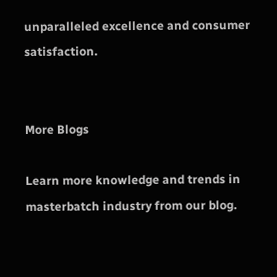unparalleled excellence and consumer satisfaction.


More Blogs

Learn more knowledge and trends in masterbatch industry from our blog.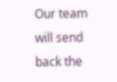Our team will send back the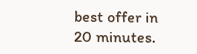best offer in 20 minutes.